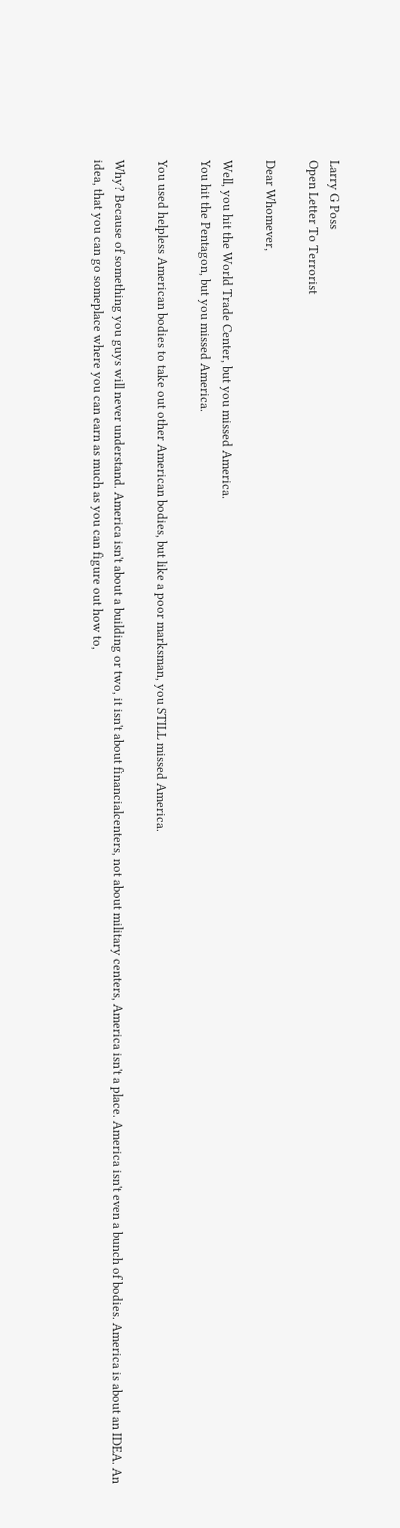Larry G Poss
Open Letter To Terrorist

Dear Whomever,

Well, you hit the World Trade Center, but you missed America.
You hit the Pentagon, but you missed America.

You used helpless American bodies to take out other American bodies, but like a poor marksman, you STILL missed America.

Why? Because of something you guys will never understand. America isn't about a building or two, it isn't about financialcenters, not about military centers, America isn't a place. America isn't even a bunch of bodies. America is about an IDEA. An idea, that you can go someplace where you can earn as much as you can figure out how to,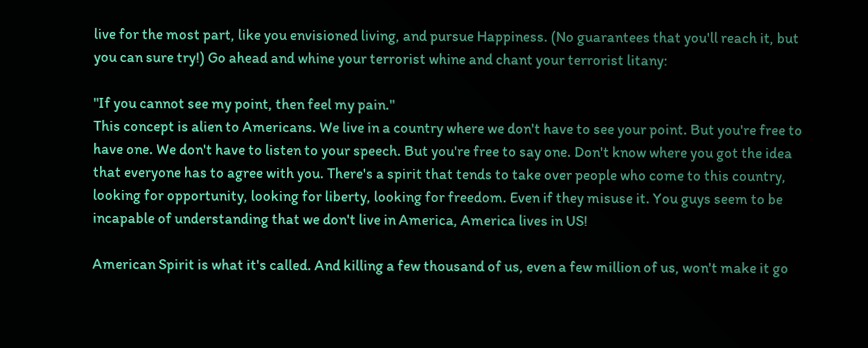live for the most part, like you envisioned living, and pursue Happiness. (No guarantees that you'll reach it, but you can sure try!) Go ahead and whine your terrorist whine and chant your terrorist litany:

"If you cannot see my point, then feel my pain."
This concept is alien to Americans. We live in a country where we don't have to see your point. But you're free to have one. We don't have to listen to your speech. But you're free to say one. Don't know where you got the idea that everyone has to agree with you. There's a spirit that tends to take over people who come to this country, looking for opportunity, looking for liberty, looking for freedom. Even if they misuse it. You guys seem to be incapable of understanding that we don't live in America, America lives in US!

American Spirit is what it's called. And killing a few thousand of us, even a few million of us, won't make it go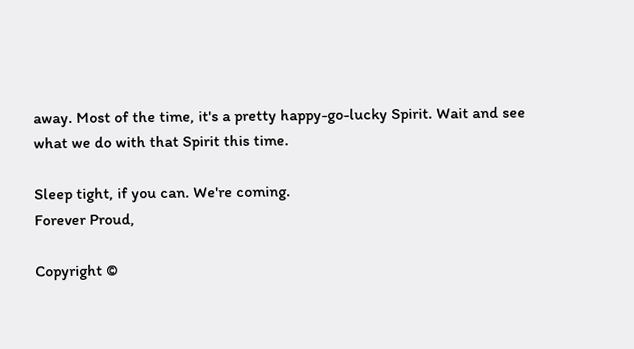away. Most of the time, it's a pretty happy-go-lucky Spirit. Wait and see what we do with that Spirit this time.

Sleep tight, if you can. We're coming.
Forever Proud,

Copyright ©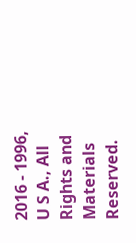2016 - 1996, U S A., All Rights and Materials Reserved.